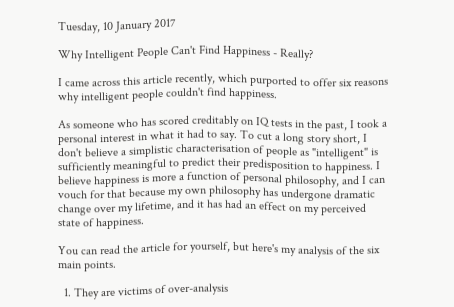Tuesday, 10 January 2017

Why Intelligent People Can't Find Happiness - Really?

I came across this article recently, which purported to offer six reasons why intelligent people couldn't find happiness.

As someone who has scored creditably on IQ tests in the past, I took a personal interest in what it had to say. To cut a long story short, I don't believe a simplistic characterisation of people as "intelligent" is sufficiently meaningful to predict their predisposition to happiness. I believe happiness is more a function of personal philosophy, and I can vouch for that because my own philosophy has undergone dramatic change over my lifetime, and it has had an effect on my perceived state of happiness.

You can read the article for yourself, but here's my analysis of the six main points.

  1. They are victims of over-analysis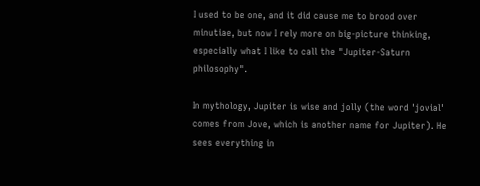I used to be one, and it did cause me to brood over minutiae, but now I rely more on big-picture thinking, especially what I like to call the "Jupiter-Saturn philosophy".

In mythology, Jupiter is wise and jolly (the word 'jovial' comes from Jove, which is another name for Jupiter). He sees everything in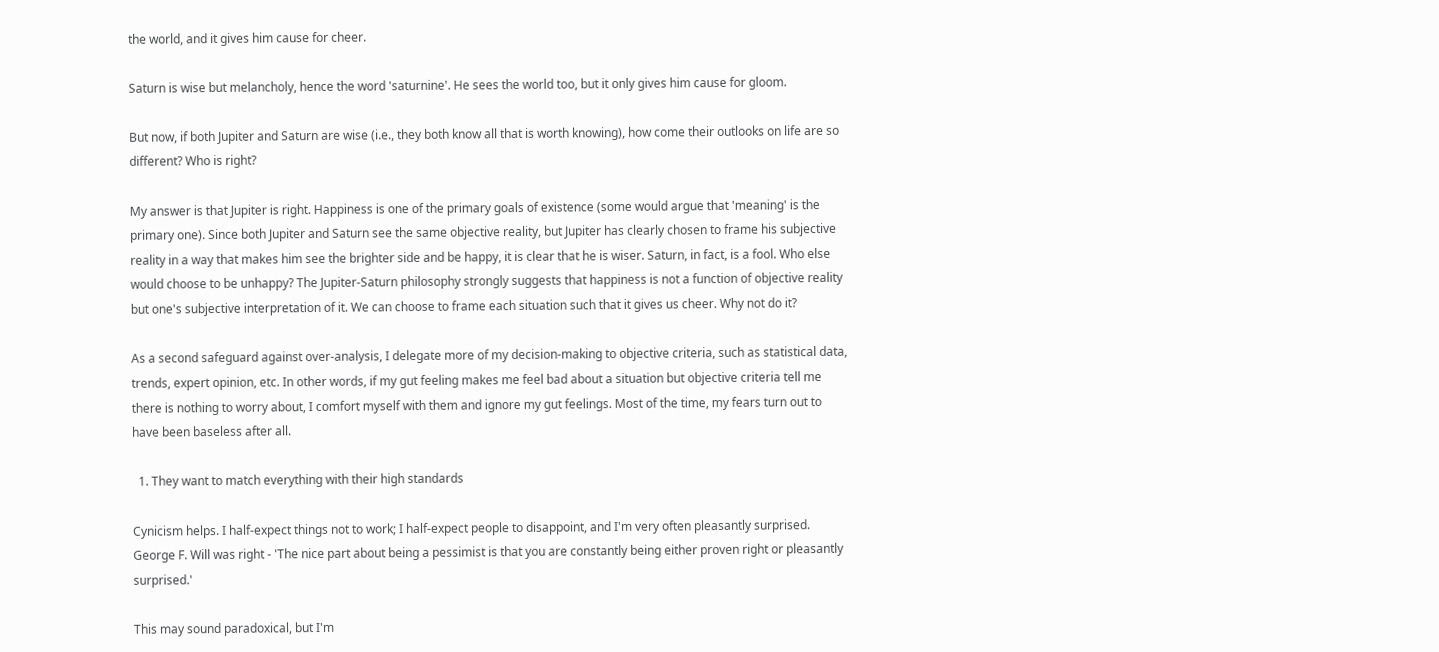the world, and it gives him cause for cheer.

Saturn is wise but melancholy, hence the word 'saturnine'. He sees the world too, but it only gives him cause for gloom.

But now, if both Jupiter and Saturn are wise (i.e., they both know all that is worth knowing), how come their outlooks on life are so different? Who is right?

My answer is that Jupiter is right. Happiness is one of the primary goals of existence (some would argue that 'meaning' is the primary one). Since both Jupiter and Saturn see the same objective reality, but Jupiter has clearly chosen to frame his subjective reality in a way that makes him see the brighter side and be happy, it is clear that he is wiser. Saturn, in fact, is a fool. Who else would choose to be unhappy? The Jupiter-Saturn philosophy strongly suggests that happiness is not a function of objective reality but one's subjective interpretation of it. We can choose to frame each situation such that it gives us cheer. Why not do it?

As a second safeguard against over-analysis, I delegate more of my decision-making to objective criteria, such as statistical data, trends, expert opinion, etc. In other words, if my gut feeling makes me feel bad about a situation but objective criteria tell me there is nothing to worry about, I comfort myself with them and ignore my gut feelings. Most of the time, my fears turn out to have been baseless after all.

  1. They want to match everything with their high standards

Cynicism helps. I half-expect things not to work; I half-expect people to disappoint, and I'm very often pleasantly surprised. George F. Will was right - 'The nice part about being a pessimist is that you are constantly being either proven right or pleasantly surprised.'

This may sound paradoxical, but I'm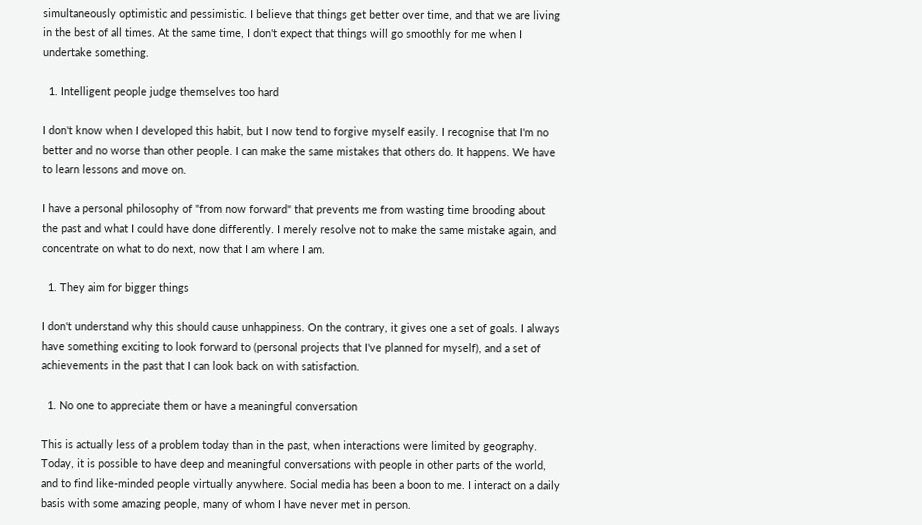simultaneously optimistic and pessimistic. I believe that things get better over time, and that we are living in the best of all times. At the same time, I don't expect that things will go smoothly for me when I undertake something.

  1. Intelligent people judge themselves too hard

I don't know when I developed this habit, but I now tend to forgive myself easily. I recognise that I'm no better and no worse than other people. I can make the same mistakes that others do. It happens. We have to learn lessons and move on.

I have a personal philosophy of "from now forward" that prevents me from wasting time brooding about the past and what I could have done differently. I merely resolve not to make the same mistake again, and concentrate on what to do next, now that I am where I am.

  1. They aim for bigger things

I don't understand why this should cause unhappiness. On the contrary, it gives one a set of goals. I always have something exciting to look forward to (personal projects that I've planned for myself), and a set of achievements in the past that I can look back on with satisfaction.

  1. No one to appreciate them or have a meaningful conversation

This is actually less of a problem today than in the past, when interactions were limited by geography. Today, it is possible to have deep and meaningful conversations with people in other parts of the world, and to find like-minded people virtually anywhere. Social media has been a boon to me. I interact on a daily basis with some amazing people, many of whom I have never met in person.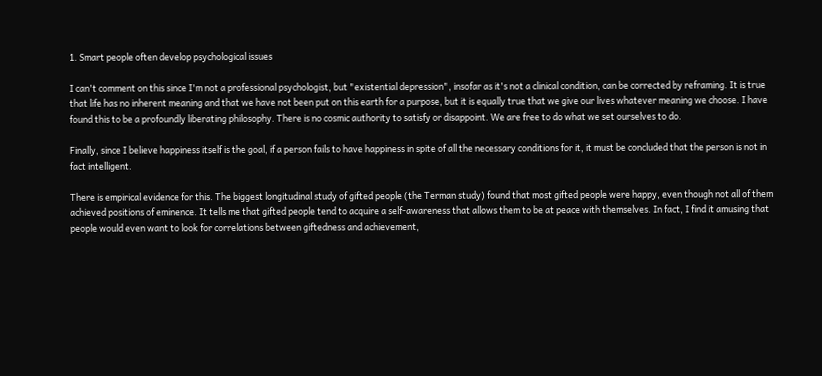1. Smart people often develop psychological issues

I can't comment on this since I'm not a professional psychologist, but "existential depression", insofar as it's not a clinical condition, can be corrected by reframing. It is true that life has no inherent meaning and that we have not been put on this earth for a purpose, but it is equally true that we give our lives whatever meaning we choose. I have found this to be a profoundly liberating philosophy. There is no cosmic authority to satisfy or disappoint. We are free to do what we set ourselves to do.

Finally, since I believe happiness itself is the goal, if a person fails to have happiness in spite of all the necessary conditions for it, it must be concluded that the person is not in fact intelligent.

There is empirical evidence for this. The biggest longitudinal study of gifted people (the Terman study) found that most gifted people were happy, even though not all of them achieved positions of eminence. It tells me that gifted people tend to acquire a self-awareness that allows them to be at peace with themselves. In fact, I find it amusing that people would even want to look for correlations between giftedness and achievement,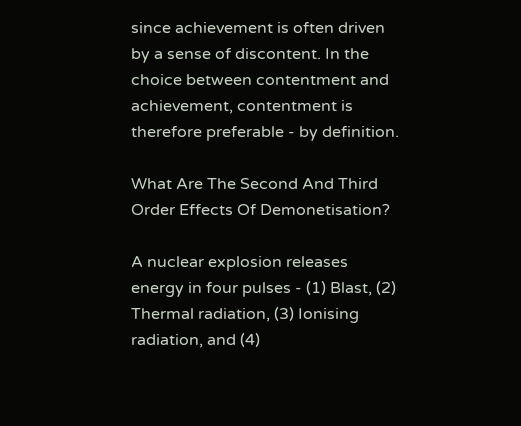since achievement is often driven by a sense of discontent. In the choice between contentment and achievement, contentment is therefore preferable - by definition.

What Are The Second And Third Order Effects Of Demonetisation?

A nuclear explosion releases energy in four pulses - (1) Blast, (2) Thermal radiation, (3) Ionising radiation, and (4)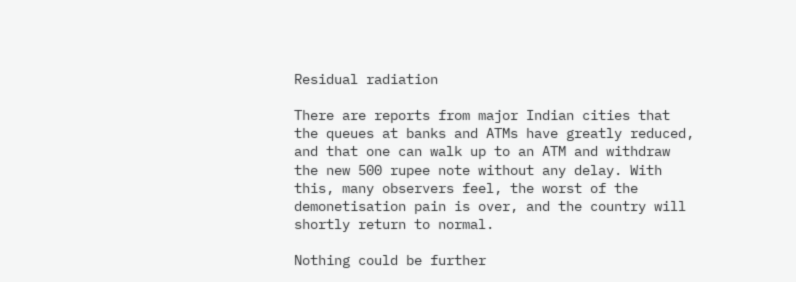Residual radiation

There are reports from major Indian cities that the queues at banks and ATMs have greatly reduced, and that one can walk up to an ATM and withdraw the new 500 rupee note without any delay. With this, many observers feel, the worst of the demonetisation pain is over, and the country will shortly return to normal.

Nothing could be further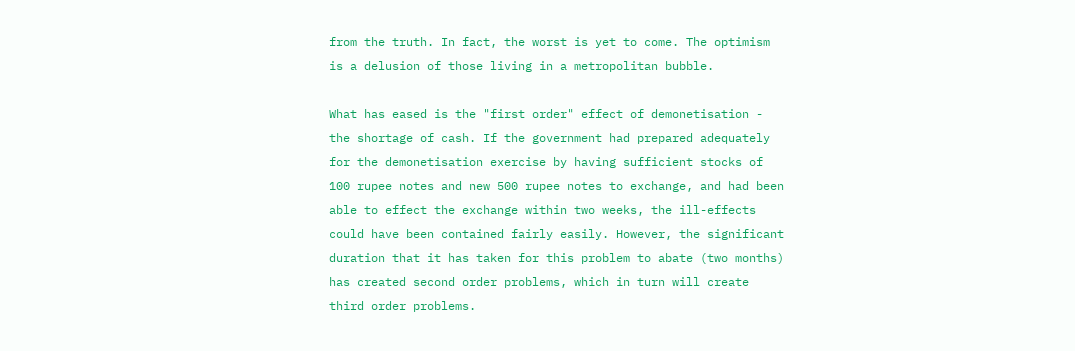from the truth. In fact, the worst is yet to come. The optimism is a delusion of those living in a metropolitan bubble.

What has eased is the "first order" effect of demonetisation - the shortage of cash. If the government had prepared adequately for the demonetisation exercise by having sufficient stocks of 100 rupee notes and new 500 rupee notes to exchange, and had been able to effect the exchange within two weeks, the ill-effects could have been contained fairly easily. However, the significant duration that it has taken for this problem to abate (two months) has created second order problems, which in turn will create third order problems.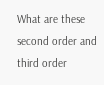What are these second order and third order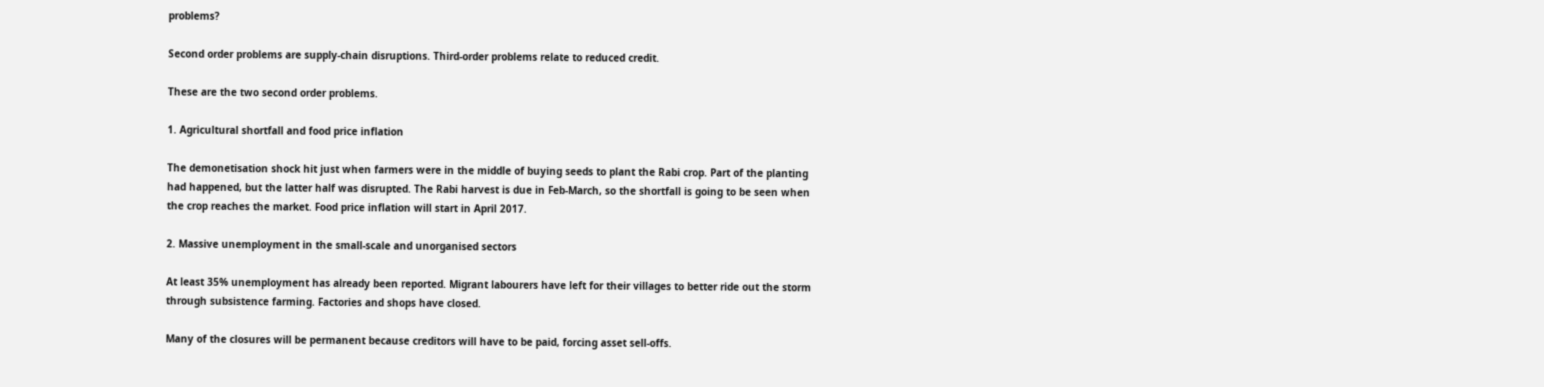problems?

Second order problems are supply-chain disruptions. Third-order problems relate to reduced credit.

These are the two second order problems.

1. Agricultural shortfall and food price inflation

The demonetisation shock hit just when farmers were in the middle of buying seeds to plant the Rabi crop. Part of the planting had happened, but the latter half was disrupted. The Rabi harvest is due in Feb-March, so the shortfall is going to be seen when the crop reaches the market. Food price inflation will start in April 2017.

2. Massive unemployment in the small-scale and unorganised sectors

At least 35% unemployment has already been reported. Migrant labourers have left for their villages to better ride out the storm through subsistence farming. Factories and shops have closed.

Many of the closures will be permanent because creditors will have to be paid, forcing asset sell-offs.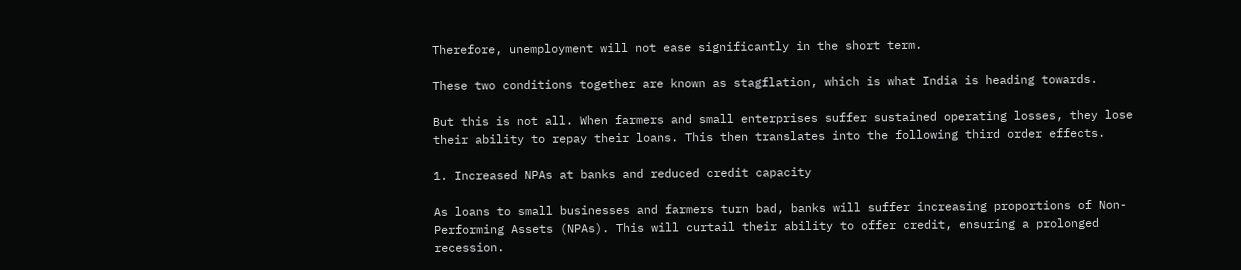Therefore, unemployment will not ease significantly in the short term.

These two conditions together are known as stagflation, which is what India is heading towards.

But this is not all. When farmers and small enterprises suffer sustained operating losses, they lose their ability to repay their loans. This then translates into the following third order effects.

1. Increased NPAs at banks and reduced credit capacity

As loans to small businesses and farmers turn bad, banks will suffer increasing proportions of Non-Performing Assets (NPAs). This will curtail their ability to offer credit, ensuring a prolonged recession.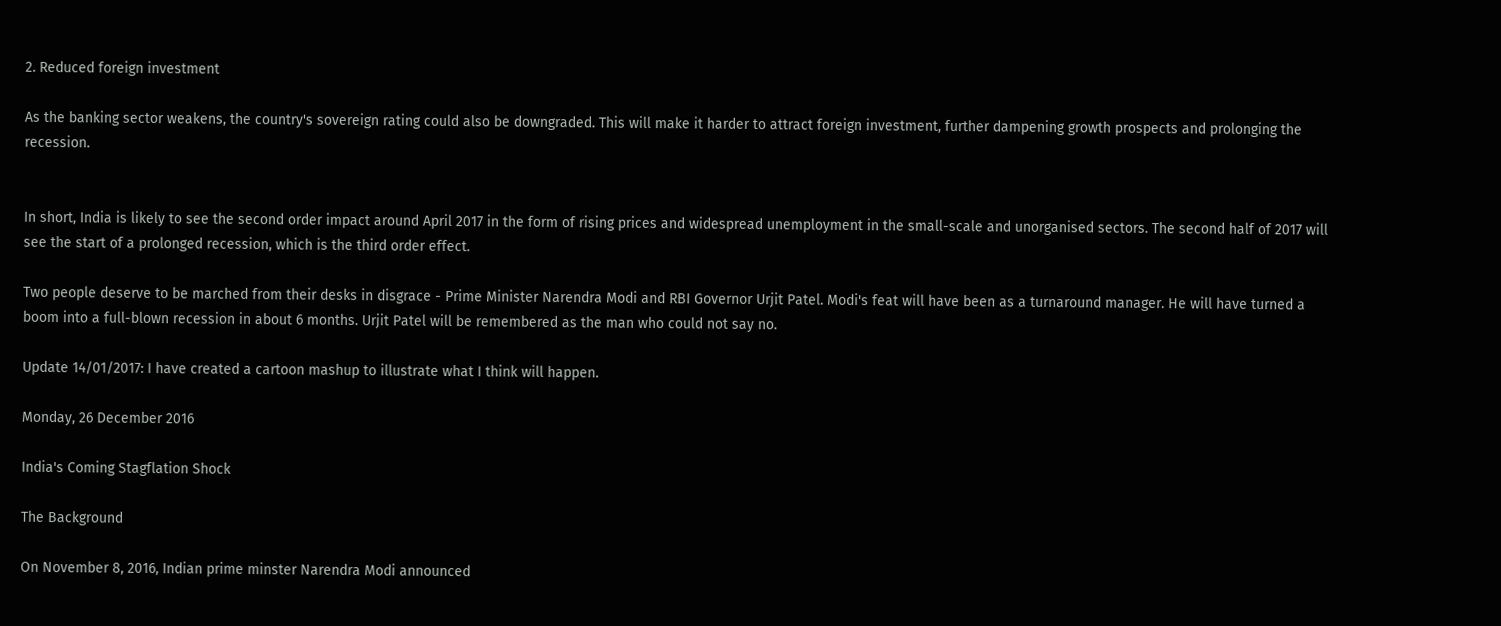2. Reduced foreign investment

As the banking sector weakens, the country's sovereign rating could also be downgraded. This will make it harder to attract foreign investment, further dampening growth prospects and prolonging the recession.


In short, India is likely to see the second order impact around April 2017 in the form of rising prices and widespread unemployment in the small-scale and unorganised sectors. The second half of 2017 will see the start of a prolonged recession, which is the third order effect.

Two people deserve to be marched from their desks in disgrace - Prime Minister Narendra Modi and RBI Governor Urjit Patel. Modi's feat will have been as a turnaround manager. He will have turned a boom into a full-blown recession in about 6 months. Urjit Patel will be remembered as the man who could not say no.

Update 14/01/2017: I have created a cartoon mashup to illustrate what I think will happen.

Monday, 26 December 2016

India's Coming Stagflation Shock

The Background

On November 8, 2016, Indian prime minster Narendra Modi announced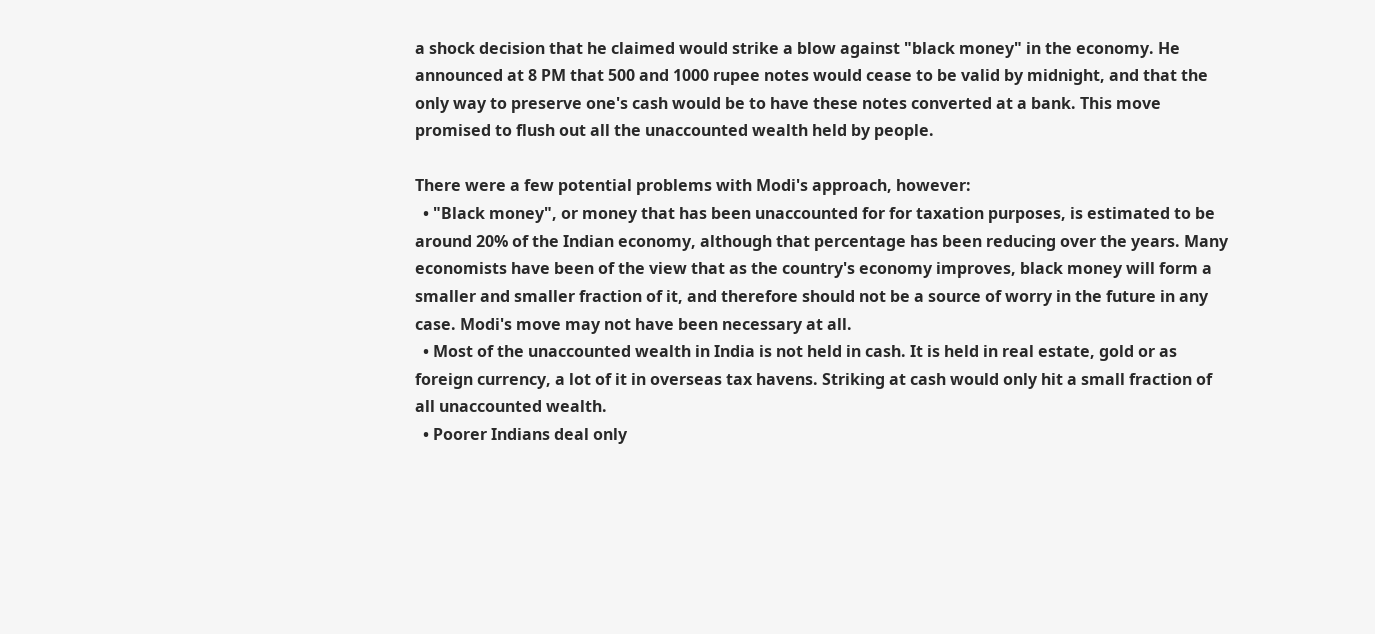a shock decision that he claimed would strike a blow against "black money" in the economy. He announced at 8 PM that 500 and 1000 rupee notes would cease to be valid by midnight, and that the only way to preserve one's cash would be to have these notes converted at a bank. This move promised to flush out all the unaccounted wealth held by people.

There were a few potential problems with Modi's approach, however:
  • "Black money", or money that has been unaccounted for for taxation purposes, is estimated to be around 20% of the Indian economy, although that percentage has been reducing over the years. Many economists have been of the view that as the country's economy improves, black money will form a smaller and smaller fraction of it, and therefore should not be a source of worry in the future in any case. Modi's move may not have been necessary at all.
  • Most of the unaccounted wealth in India is not held in cash. It is held in real estate, gold or as foreign currency, a lot of it in overseas tax havens. Striking at cash would only hit a small fraction of all unaccounted wealth.
  • Poorer Indians deal only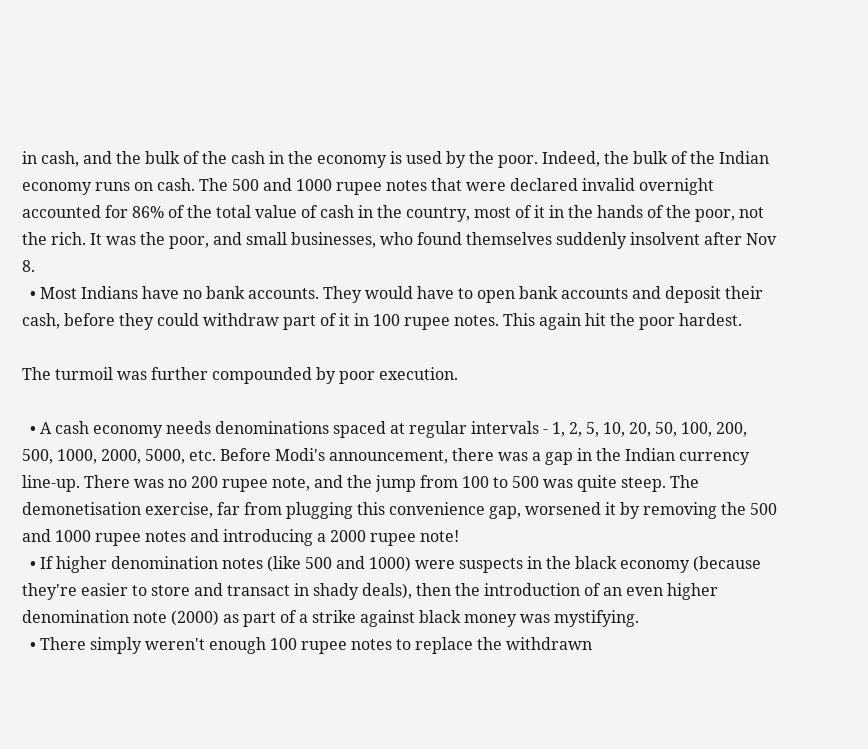in cash, and the bulk of the cash in the economy is used by the poor. Indeed, the bulk of the Indian economy runs on cash. The 500 and 1000 rupee notes that were declared invalid overnight accounted for 86% of the total value of cash in the country, most of it in the hands of the poor, not the rich. It was the poor, and small businesses, who found themselves suddenly insolvent after Nov 8.
  • Most Indians have no bank accounts. They would have to open bank accounts and deposit their cash, before they could withdraw part of it in 100 rupee notes. This again hit the poor hardest.

The turmoil was further compounded by poor execution.

  • A cash economy needs denominations spaced at regular intervals - 1, 2, 5, 10, 20, 50, 100, 200, 500, 1000, 2000, 5000, etc. Before Modi's announcement, there was a gap in the Indian currency line-up. There was no 200 rupee note, and the jump from 100 to 500 was quite steep. The demonetisation exercise, far from plugging this convenience gap, worsened it by removing the 500 and 1000 rupee notes and introducing a 2000 rupee note!
  • If higher denomination notes (like 500 and 1000) were suspects in the black economy (because they're easier to store and transact in shady deals), then the introduction of an even higher denomination note (2000) as part of a strike against black money was mystifying.
  • There simply weren't enough 100 rupee notes to replace the withdrawn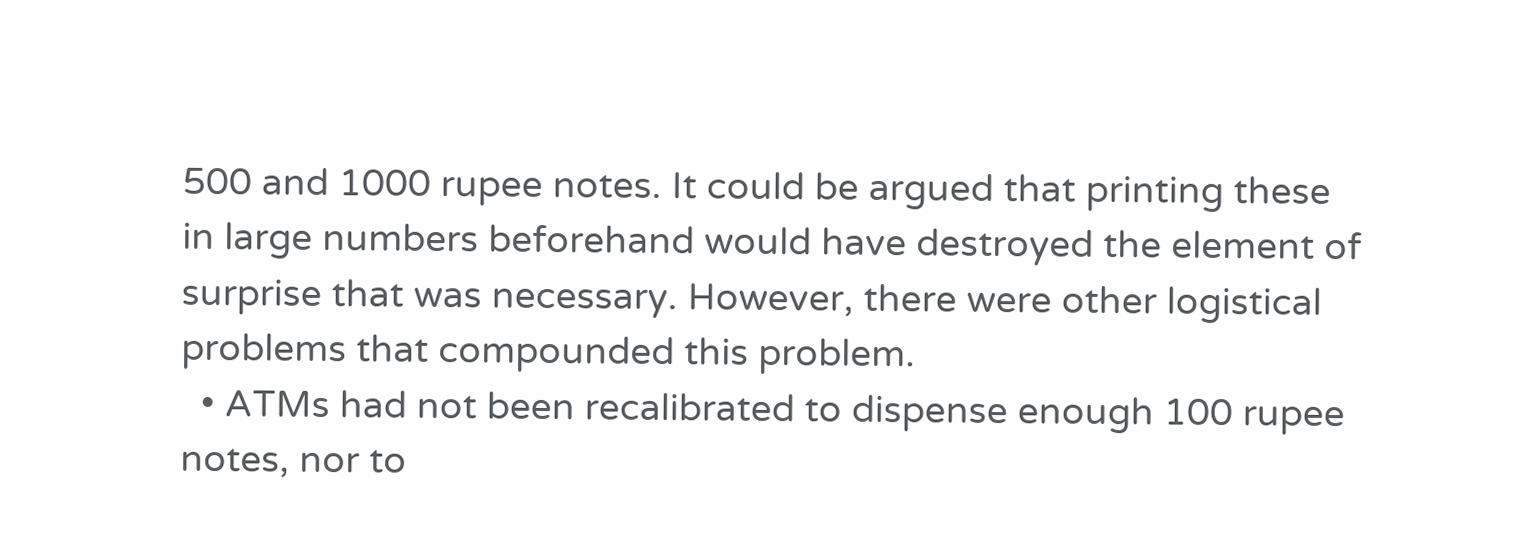500 and 1000 rupee notes. It could be argued that printing these in large numbers beforehand would have destroyed the element of surprise that was necessary. However, there were other logistical problems that compounded this problem.
  • ATMs had not been recalibrated to dispense enough 100 rupee notes, nor to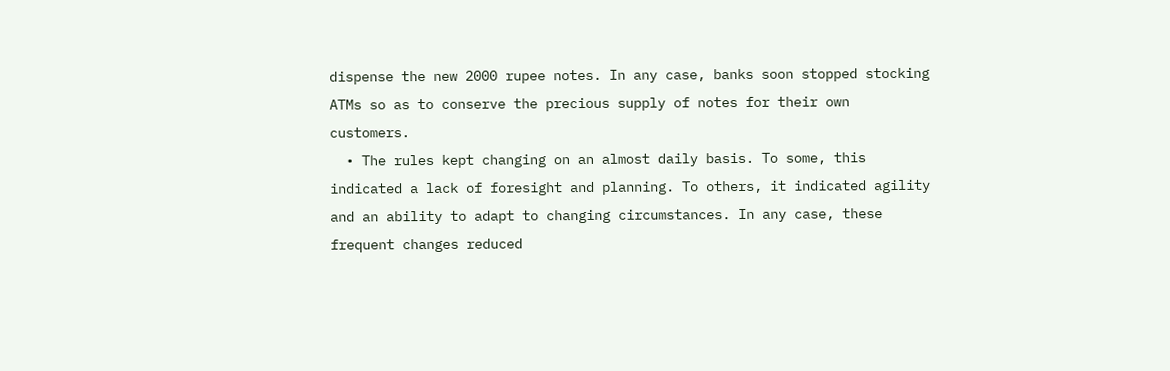dispense the new 2000 rupee notes. In any case, banks soon stopped stocking ATMs so as to conserve the precious supply of notes for their own customers.
  • The rules kept changing on an almost daily basis. To some, this indicated a lack of foresight and planning. To others, it indicated agility and an ability to adapt to changing circumstances. In any case, these frequent changes reduced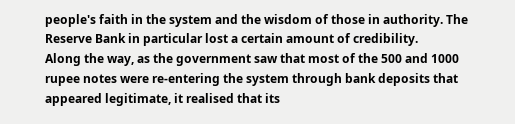people's faith in the system and the wisdom of those in authority. The Reserve Bank in particular lost a certain amount of credibility.
Along the way, as the government saw that most of the 500 and 1000 rupee notes were re-entering the system through bank deposits that appeared legitimate, it realised that its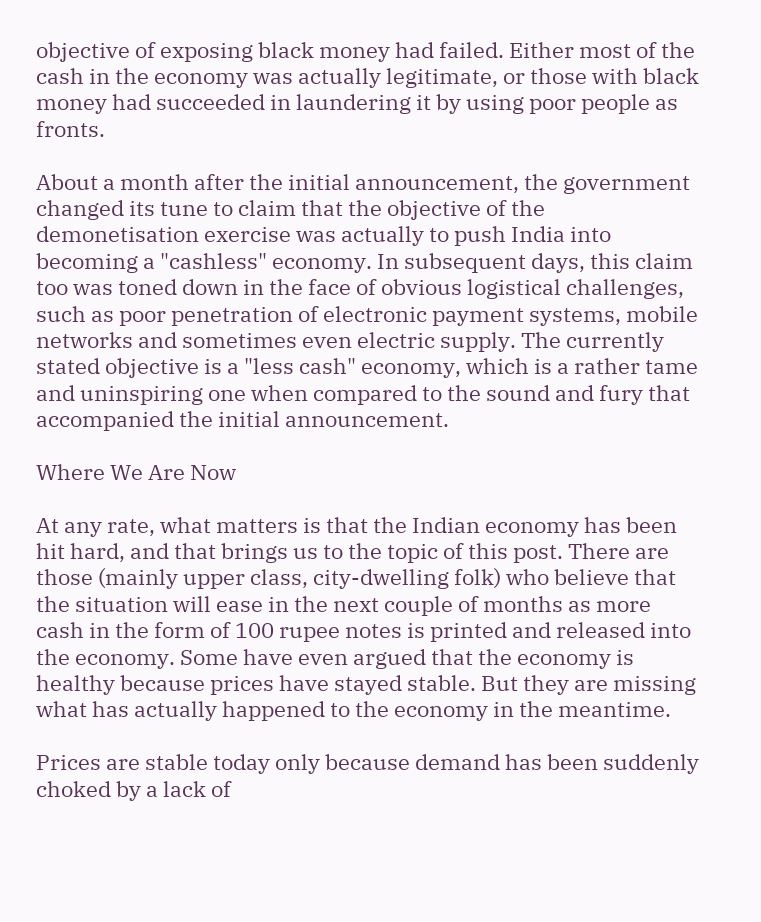objective of exposing black money had failed. Either most of the cash in the economy was actually legitimate, or those with black money had succeeded in laundering it by using poor people as fronts.

About a month after the initial announcement, the government changed its tune to claim that the objective of the demonetisation exercise was actually to push India into becoming a "cashless" economy. In subsequent days, this claim too was toned down in the face of obvious logistical challenges, such as poor penetration of electronic payment systems, mobile networks and sometimes even electric supply. The currently stated objective is a "less cash" economy, which is a rather tame and uninspiring one when compared to the sound and fury that accompanied the initial announcement.

Where We Are Now

At any rate, what matters is that the Indian economy has been hit hard, and that brings us to the topic of this post. There are those (mainly upper class, city-dwelling folk) who believe that the situation will ease in the next couple of months as more cash in the form of 100 rupee notes is printed and released into the economy. Some have even argued that the economy is healthy because prices have stayed stable. But they are missing what has actually happened to the economy in the meantime.

Prices are stable today only because demand has been suddenly choked by a lack of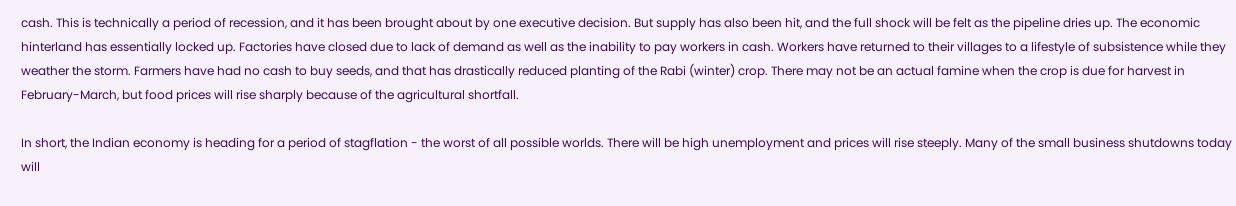cash. This is technically a period of recession, and it has been brought about by one executive decision. But supply has also been hit, and the full shock will be felt as the pipeline dries up. The economic hinterland has essentially locked up. Factories have closed due to lack of demand as well as the inability to pay workers in cash. Workers have returned to their villages to a lifestyle of subsistence while they weather the storm. Farmers have had no cash to buy seeds, and that has drastically reduced planting of the Rabi (winter) crop. There may not be an actual famine when the crop is due for harvest in February-March, but food prices will rise sharply because of the agricultural shortfall.

In short, the Indian economy is heading for a period of stagflation - the worst of all possible worlds. There will be high unemployment and prices will rise steeply. Many of the small business shutdowns today will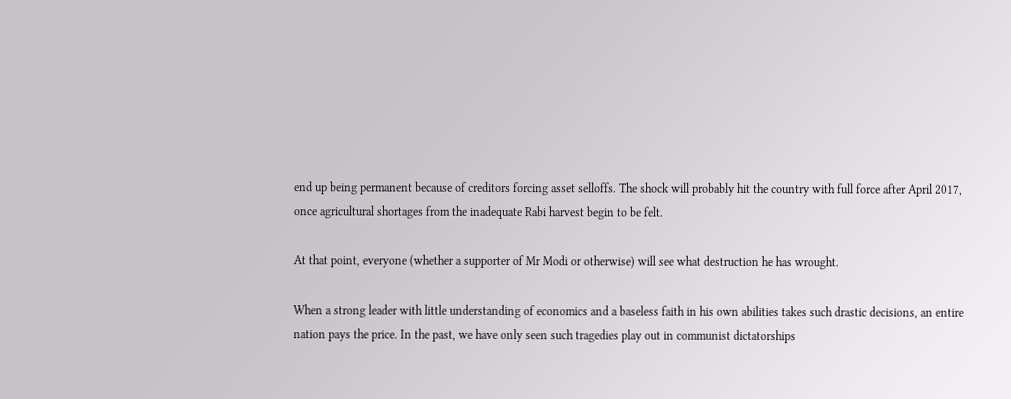end up being permanent because of creditors forcing asset selloffs. The shock will probably hit the country with full force after April 2017, once agricultural shortages from the inadequate Rabi harvest begin to be felt.

At that point, everyone (whether a supporter of Mr Modi or otherwise) will see what destruction he has wrought.

When a strong leader with little understanding of economics and a baseless faith in his own abilities takes such drastic decisions, an entire nation pays the price. In the past, we have only seen such tragedies play out in communist dictatorships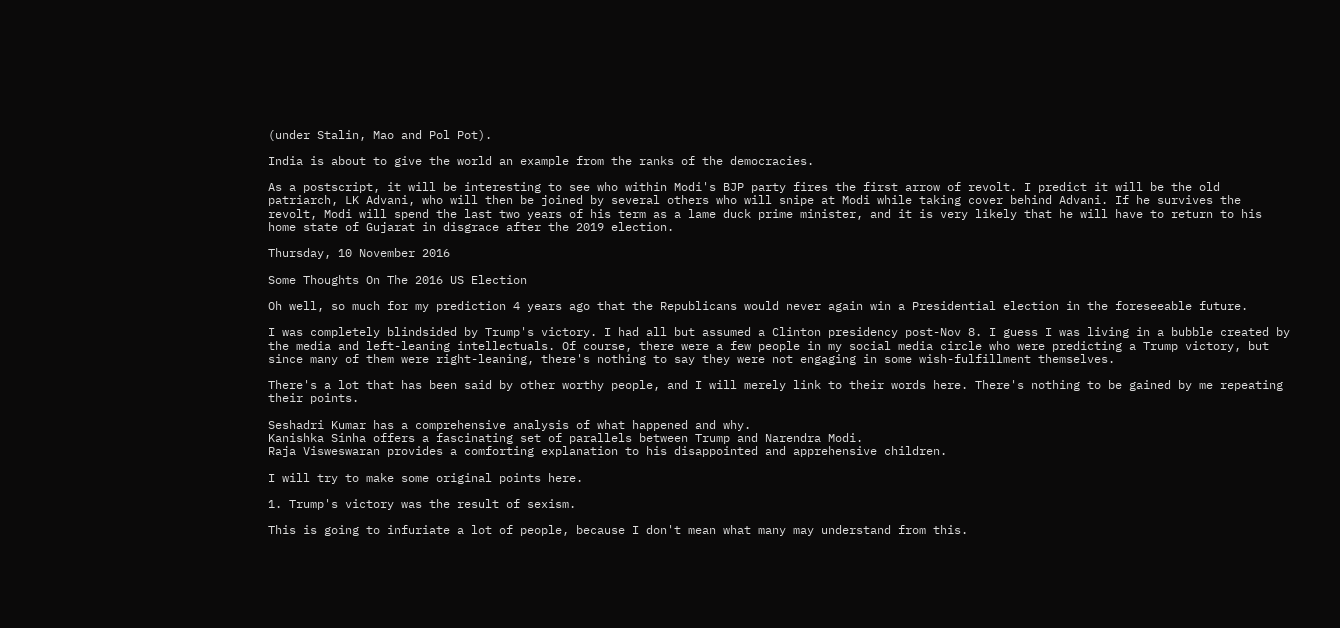(under Stalin, Mao and Pol Pot).

India is about to give the world an example from the ranks of the democracies.

As a postscript, it will be interesting to see who within Modi's BJP party fires the first arrow of revolt. I predict it will be the old patriarch, LK Advani, who will then be joined by several others who will snipe at Modi while taking cover behind Advani. If he survives the revolt, Modi will spend the last two years of his term as a lame duck prime minister, and it is very likely that he will have to return to his home state of Gujarat in disgrace after the 2019 election.

Thursday, 10 November 2016

Some Thoughts On The 2016 US Election

Oh well, so much for my prediction 4 years ago that the Republicans would never again win a Presidential election in the foreseeable future.

I was completely blindsided by Trump's victory. I had all but assumed a Clinton presidency post-Nov 8. I guess I was living in a bubble created by the media and left-leaning intellectuals. Of course, there were a few people in my social media circle who were predicting a Trump victory, but since many of them were right-leaning, there's nothing to say they were not engaging in some wish-fulfillment themselves.

There's a lot that has been said by other worthy people, and I will merely link to their words here. There's nothing to be gained by me repeating their points.

Seshadri Kumar has a comprehensive analysis of what happened and why.
Kanishka Sinha offers a fascinating set of parallels between Trump and Narendra Modi.
Raja Visweswaran provides a comforting explanation to his disappointed and apprehensive children.

I will try to make some original points here.

1. Trump's victory was the result of sexism.

This is going to infuriate a lot of people, because I don't mean what many may understand from this.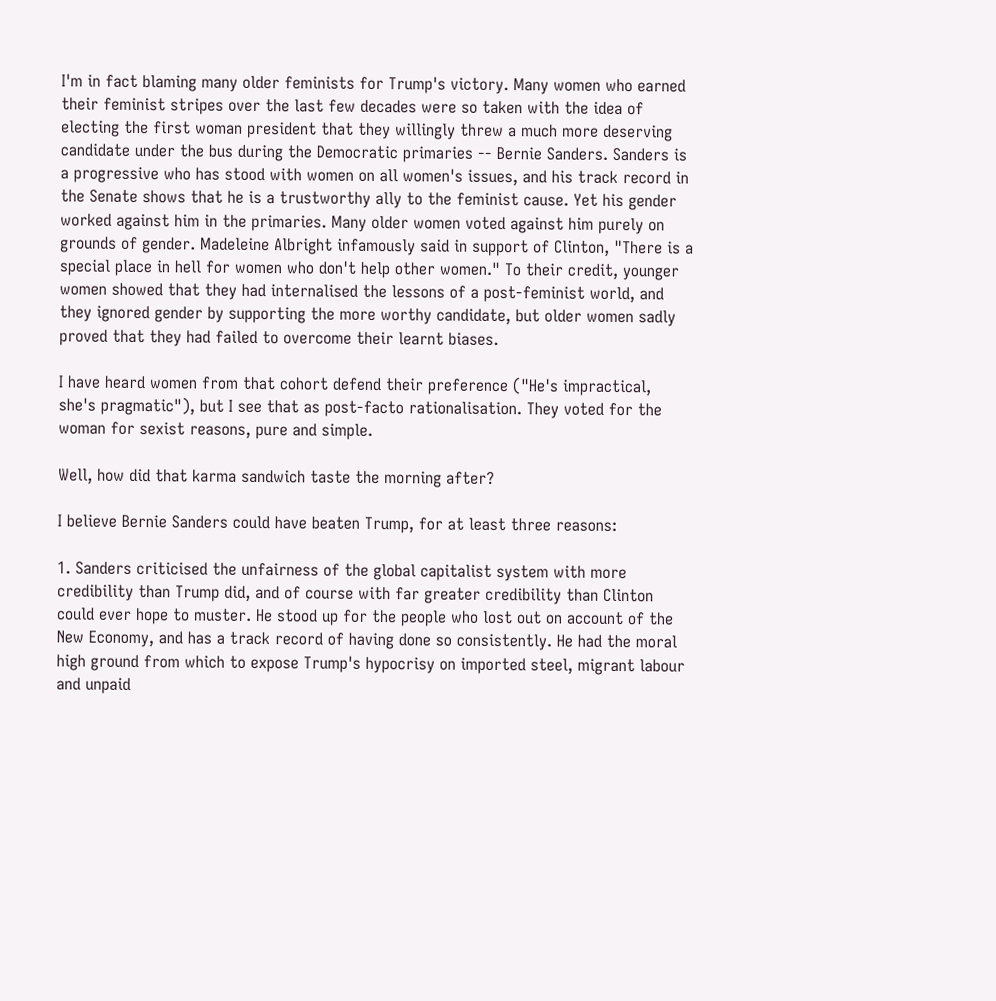I'm in fact blaming many older feminists for Trump's victory. Many women who earned their feminist stripes over the last few decades were so taken with the idea of electing the first woman president that they willingly threw a much more deserving candidate under the bus during the Democratic primaries -- Bernie Sanders. Sanders is a progressive who has stood with women on all women's issues, and his track record in the Senate shows that he is a trustworthy ally to the feminist cause. Yet his gender worked against him in the primaries. Many older women voted against him purely on grounds of gender. Madeleine Albright infamously said in support of Clinton, "There is a special place in hell for women who don't help other women." To their credit, younger women showed that they had internalised the lessons of a post-feminist world, and they ignored gender by supporting the more worthy candidate, but older women sadly proved that they had failed to overcome their learnt biases.

I have heard women from that cohort defend their preference ("He's impractical, she's pragmatic"), but I see that as post-facto rationalisation. They voted for the woman for sexist reasons, pure and simple.

Well, how did that karma sandwich taste the morning after?

I believe Bernie Sanders could have beaten Trump, for at least three reasons:

1. Sanders criticised the unfairness of the global capitalist system with more credibility than Trump did, and of course with far greater credibility than Clinton could ever hope to muster. He stood up for the people who lost out on account of the New Economy, and has a track record of having done so consistently. He had the moral high ground from which to expose Trump's hypocrisy on imported steel, migrant labour and unpaid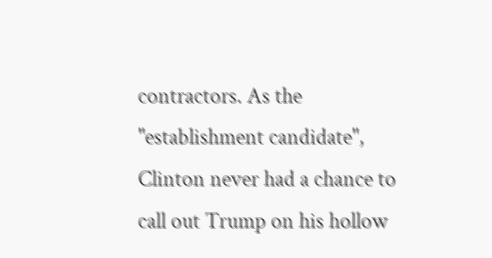contractors. As the "establishment candidate", Clinton never had a chance to call out Trump on his hollow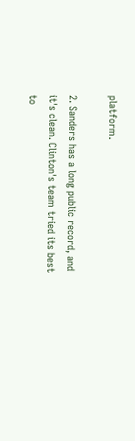platform.

2. Sanders has a long public record, and it's clean. Clinton's team tried its best to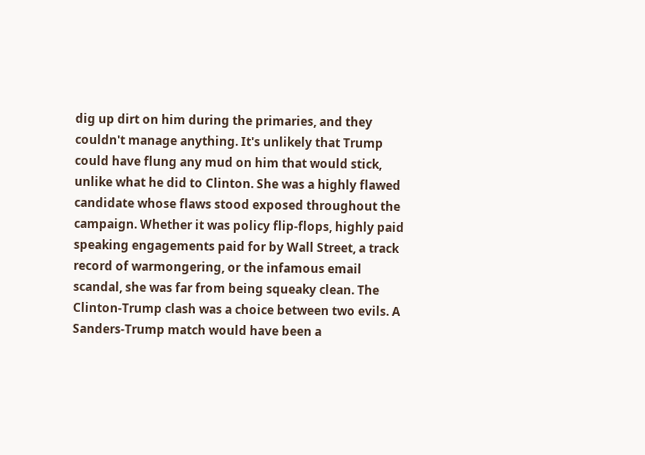dig up dirt on him during the primaries, and they couldn't manage anything. It's unlikely that Trump could have flung any mud on him that would stick, unlike what he did to Clinton. She was a highly flawed candidate whose flaws stood exposed throughout the campaign. Whether it was policy flip-flops, highly paid speaking engagements paid for by Wall Street, a track record of warmongering, or the infamous email scandal, she was far from being squeaky clean. The Clinton-Trump clash was a choice between two evils. A Sanders-Trump match would have been a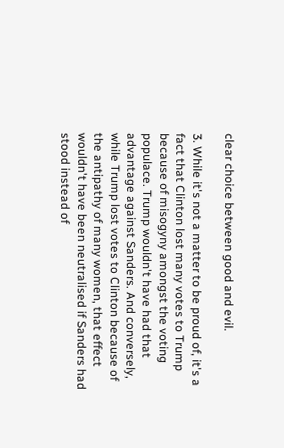clear choice between good and evil.

3. While it's not a matter to be proud of, it's a fact that Clinton lost many votes to Trump because of misogyny amongst the voting populace. Trump wouldn't have had that advantage against Sanders. And conversely, while Trump lost votes to Clinton because of the antipathy of many women, that effect wouldn't have been neutralised if Sanders had stood instead of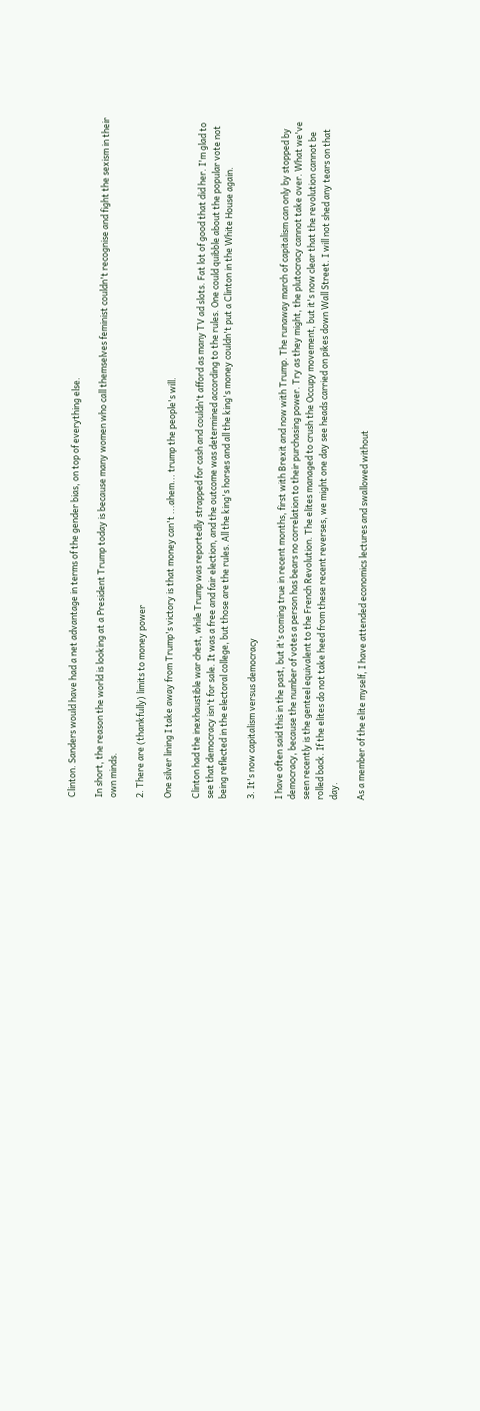Clinton. Sanders would have had a net advantage in terms of the gender bias, on top of everything else.

In short, the reason the world is looking at a President Trump today is because many women who call themselves feminist couldn't recognise and fight the sexism in their own minds.

2. There are (thankfully) limits to money power

One silver lining I take away from Trump's victory is that money can't ...ahem... trump the people's will.

Clinton had the inexhaustible war chest, while Trump was reportedly strapped for cash and couldn't afford as many TV ad slots. Fat lot of good that did her. I'm glad to see that democracy isn't for sale. It was a free and fair election, and the outcome was determined according to the rules. One could quibble about the popular vote not being reflected in the electoral college, but those are the rules. All the king's horses and all the king's money couldn't put a Clinton in the White House again.

3. It's now capitalism versus democracy

I have often said this in the past, but it's coming true in recent months, first with Brexit and now with Trump. The runaway march of capitalism can only by stopped by democracy, because the number of votes a person has bears no correlation to their purchasing power. Try as they might, the plutocracy cannot take over. What we've seen recently is the genteel equivalent to the French Revolution. The elites managed to crush the Occupy movement, but it's now clear that the revolution cannot be rolled back. If the elites do not take heed from these recent reverses, we might one day see heads carried on pikes down Wall Street. I will not shed any tears on that day.

As a member of the elite myself, I have attended economics lectures and swallowed without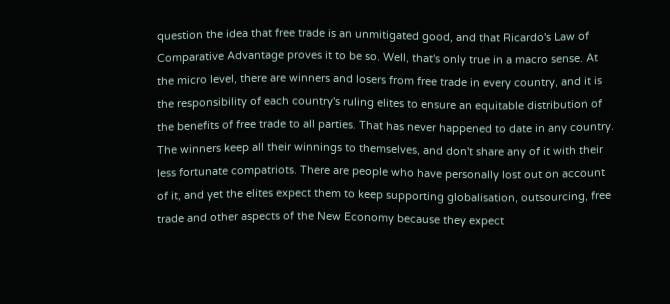question the idea that free trade is an unmitigated good, and that Ricardo's Law of Comparative Advantage proves it to be so. Well, that's only true in a macro sense. At the micro level, there are winners and losers from free trade in every country, and it is the responsibility of each country's ruling elites to ensure an equitable distribution of the benefits of free trade to all parties. That has never happened to date in any country. The winners keep all their winnings to themselves, and don't share any of it with their less fortunate compatriots. There are people who have personally lost out on account of it, and yet the elites expect them to keep supporting globalisation, outsourcing, free trade and other aspects of the New Economy because they expect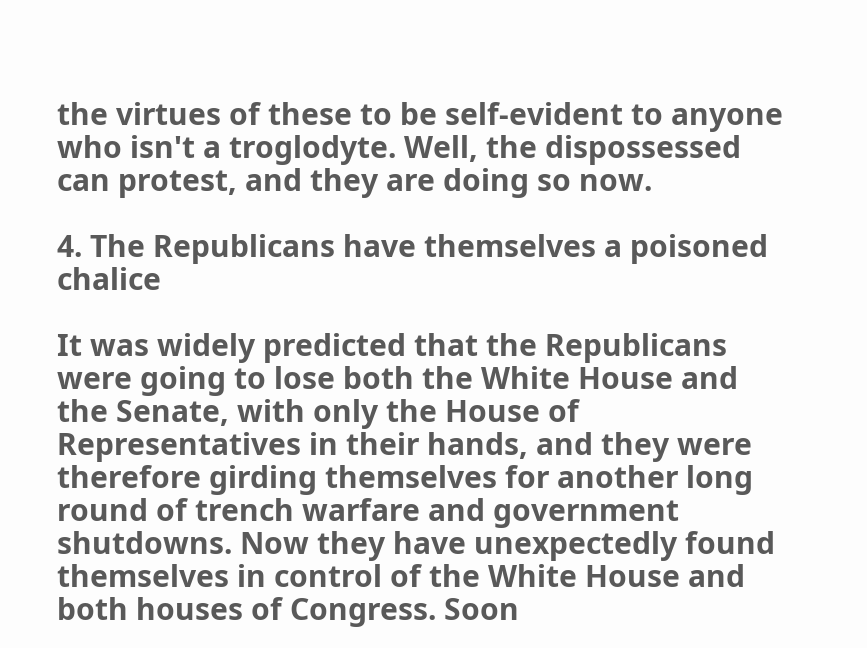the virtues of these to be self-evident to anyone who isn't a troglodyte. Well, the dispossessed can protest, and they are doing so now.

4. The Republicans have themselves a poisoned chalice

It was widely predicted that the Republicans were going to lose both the White House and the Senate, with only the House of Representatives in their hands, and they were therefore girding themselves for another long round of trench warfare and government shutdowns. Now they have unexpectedly found themselves in control of the White House and both houses of Congress. Soon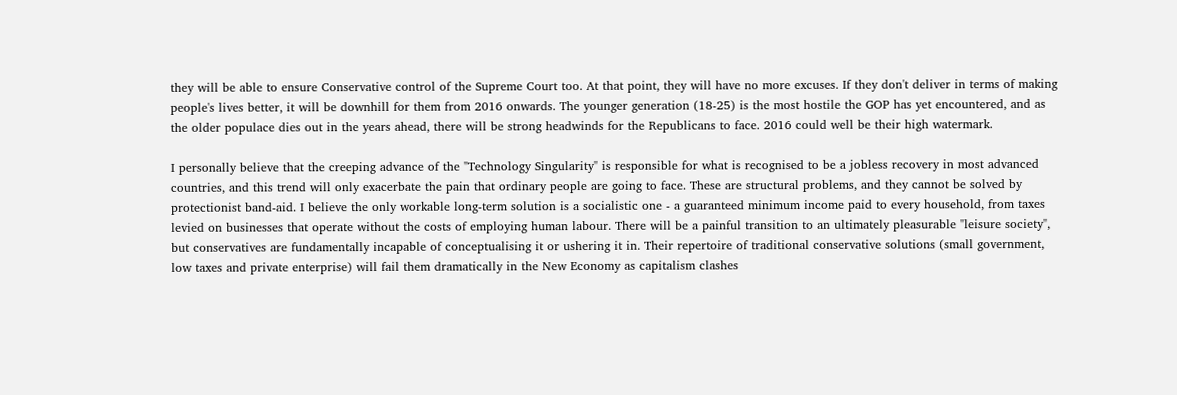they will be able to ensure Conservative control of the Supreme Court too. At that point, they will have no more excuses. If they don't deliver in terms of making people's lives better, it will be downhill for them from 2016 onwards. The younger generation (18-25) is the most hostile the GOP has yet encountered, and as the older populace dies out in the years ahead, there will be strong headwinds for the Republicans to face. 2016 could well be their high watermark.

I personally believe that the creeping advance of the "Technology Singularity" is responsible for what is recognised to be a jobless recovery in most advanced countries, and this trend will only exacerbate the pain that ordinary people are going to face. These are structural problems, and they cannot be solved by protectionist band-aid. I believe the only workable long-term solution is a socialistic one - a guaranteed minimum income paid to every household, from taxes levied on businesses that operate without the costs of employing human labour. There will be a painful transition to an ultimately pleasurable "leisure society", but conservatives are fundamentally incapable of conceptualising it or ushering it in. Their repertoire of traditional conservative solutions (small government, low taxes and private enterprise) will fail them dramatically in the New Economy as capitalism clashes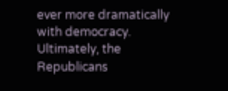ever more dramatically with democracy. Ultimately, the Republicans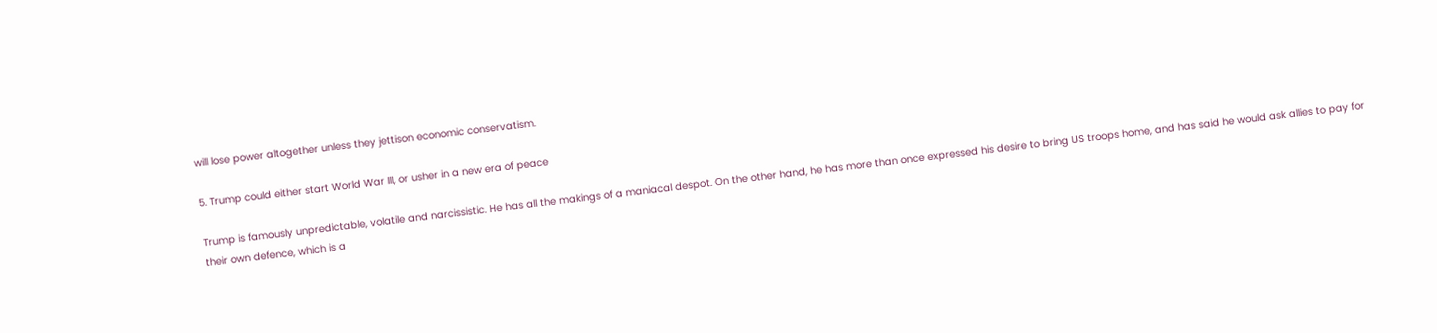will lose power altogether unless they jettison economic conservatism.

5. Trump could either start World War III, or usher in a new era of peace

Trump is famously unpredictable, volatile and narcissistic. He has all the makings of a maniacal despot. On the other hand, he has more than once expressed his desire to bring US troops home, and has said he would ask allies to pay for their own defence, which is a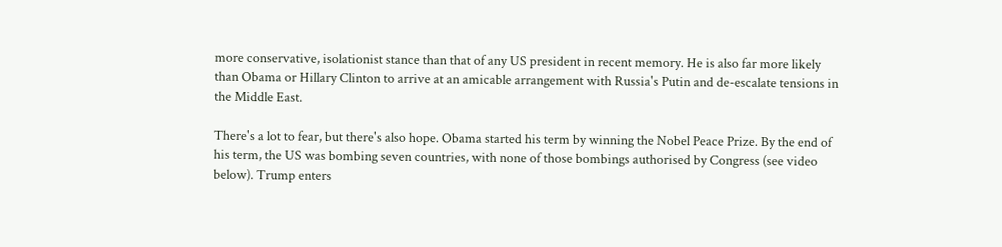more conservative, isolationist stance than that of any US president in recent memory. He is also far more likely than Obama or Hillary Clinton to arrive at an amicable arrangement with Russia's Putin and de-escalate tensions in the Middle East.

There's a lot to fear, but there's also hope. Obama started his term by winning the Nobel Peace Prize. By the end of his term, the US was bombing seven countries, with none of those bombings authorised by Congress (see video below). Trump enters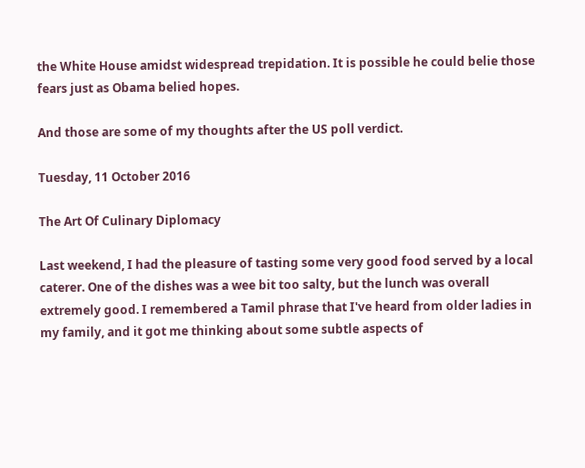the White House amidst widespread trepidation. It is possible he could belie those fears just as Obama belied hopes.

And those are some of my thoughts after the US poll verdict.

Tuesday, 11 October 2016

The Art Of Culinary Diplomacy

Last weekend, I had the pleasure of tasting some very good food served by a local caterer. One of the dishes was a wee bit too salty, but the lunch was overall extremely good. I remembered a Tamil phrase that I've heard from older ladies in my family, and it got me thinking about some subtle aspects of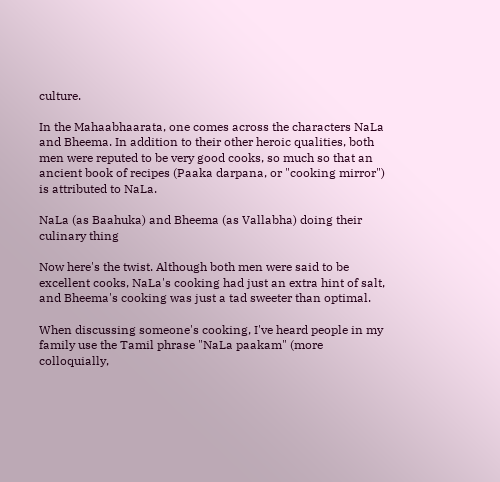culture.

In the Mahaabhaarata, one comes across the characters NaLa and Bheema. In addition to their other heroic qualities, both men were reputed to be very good cooks, so much so that an ancient book of recipes (Paaka darpana, or "cooking mirror") is attributed to NaLa.

NaLa (as Baahuka) and Bheema (as Vallabha) doing their culinary thing

Now here's the twist. Although both men were said to be excellent cooks, NaLa's cooking had just an extra hint of salt, and Bheema's cooking was just a tad sweeter than optimal.

When discussing someone's cooking, I've heard people in my family use the Tamil phrase "NaLa paakam" (more colloquially,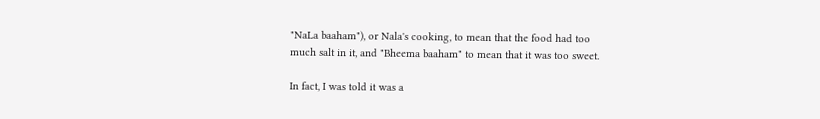"NaLa baaham"), or Nala's cooking, to mean that the food had too much salt in it, and "Bheema baaham" to mean that it was too sweet.

In fact, I was told it was a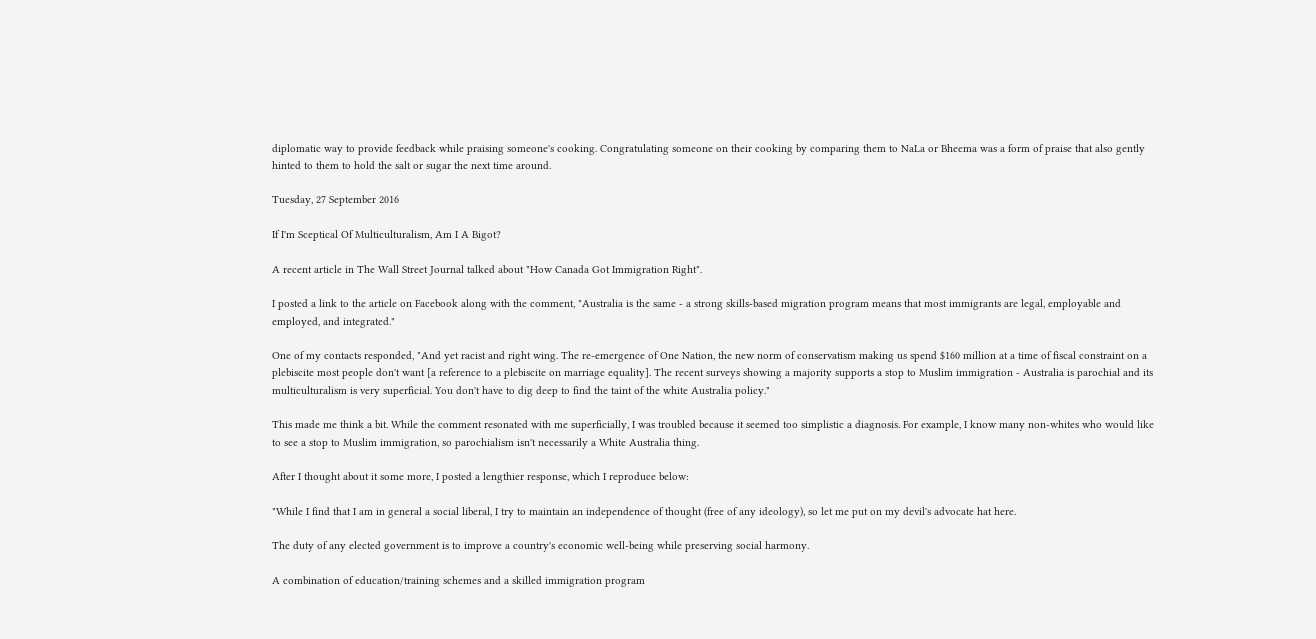diplomatic way to provide feedback while praising someone's cooking. Congratulating someone on their cooking by comparing them to NaLa or Bheema was a form of praise that also gently hinted to them to hold the salt or sugar the next time around.

Tuesday, 27 September 2016

If I'm Sceptical Of Multiculturalism, Am I A Bigot?

A recent article in The Wall Street Journal talked about "How Canada Got Immigration Right".

I posted a link to the article on Facebook along with the comment, "Australia is the same - a strong skills-based migration program means that most immigrants are legal, employable and employed, and integrated."

One of my contacts responded, "And yet racist and right wing. The re-emergence of One Nation, the new norm of conservatism making us spend $160 million at a time of fiscal constraint on a plebiscite most people don't want [a reference to a plebiscite on marriage equality]. The recent surveys showing a majority supports a stop to Muslim immigration - Australia is parochial and its multiculturalism is very superficial. You don't have to dig deep to find the taint of the white Australia policy."

This made me think a bit. While the comment resonated with me superficially, I was troubled because it seemed too simplistic a diagnosis. For example, I know many non-whites who would like to see a stop to Muslim immigration, so parochialism isn't necessarily a White Australia thing.

After I thought about it some more, I posted a lengthier response, which I reproduce below:

"While I find that I am in general a social liberal, I try to maintain an independence of thought (free of any ideology), so let me put on my devil's advocate hat here.

The duty of any elected government is to improve a country's economic well-being while preserving social harmony.

A combination of education/training schemes and a skilled immigration program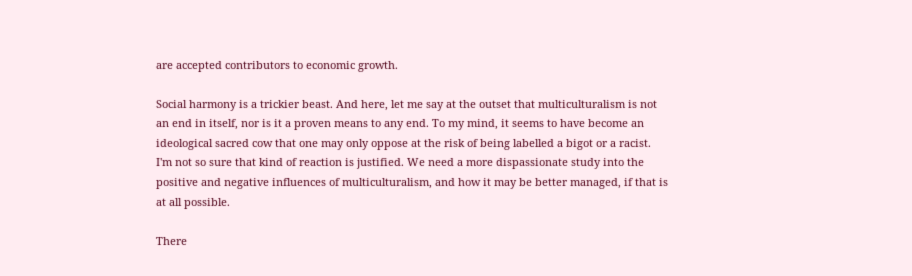are accepted contributors to economic growth.

Social harmony is a trickier beast. And here, let me say at the outset that multiculturalism is not an end in itself, nor is it a proven means to any end. To my mind, it seems to have become an ideological sacred cow that one may only oppose at the risk of being labelled a bigot or a racist. I'm not so sure that kind of reaction is justified. We need a more dispassionate study into the positive and negative influences of multiculturalism, and how it may be better managed, if that is at all possible.

There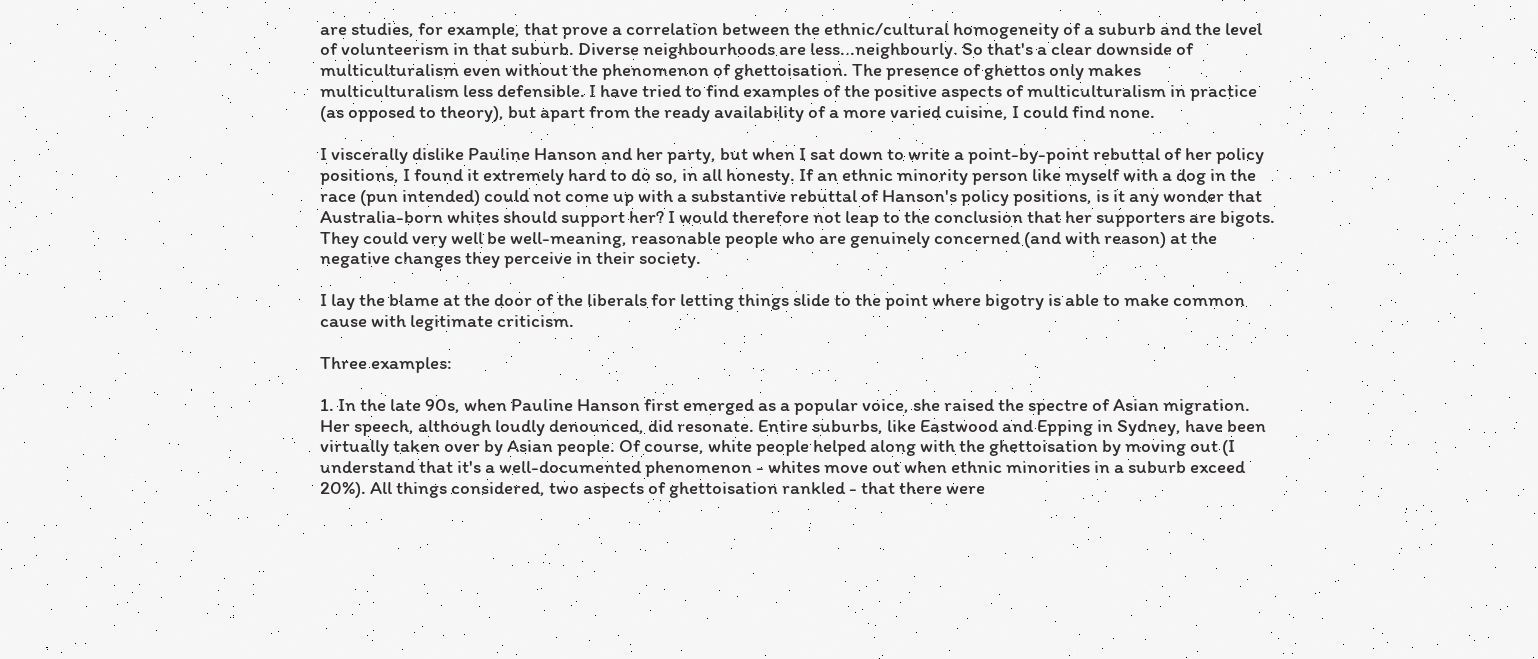are studies, for example, that prove a correlation between the ethnic/cultural homogeneity of a suburb and the level of volunteerism in that suburb. Diverse neighbourhoods are less...neighbourly. So that's a clear downside of multiculturalism even without the phenomenon of ghettoisation. The presence of ghettos only makes multiculturalism less defensible. I have tried to find examples of the positive aspects of multiculturalism in practice (as opposed to theory), but apart from the ready availability of a more varied cuisine, I could find none.

I viscerally dislike Pauline Hanson and her party, but when I sat down to write a point-by-point rebuttal of her policy positions, I found it extremely hard to do so, in all honesty. If an ethnic minority person like myself with a dog in the race (pun intended) could not come up with a substantive rebuttal of Hanson's policy positions, is it any wonder that Australia-born whites should support her? I would therefore not leap to the conclusion that her supporters are bigots. They could very well be well-meaning, reasonable people who are genuinely concerned (and with reason) at the negative changes they perceive in their society.

I lay the blame at the door of the liberals for letting things slide to the point where bigotry is able to make common cause with legitimate criticism.

Three examples:

1. In the late 90s, when Pauline Hanson first emerged as a popular voice, she raised the spectre of Asian migration. Her speech, although loudly denounced, did resonate. Entire suburbs, like Eastwood and Epping in Sydney, have been virtually taken over by Asian people. Of course, white people helped along with the ghettoisation by moving out (I understand that it's a well-documented phenomenon - whites move out when ethnic minorities in a suburb exceed 20%). All things considered, two aspects of ghettoisation rankled - that there were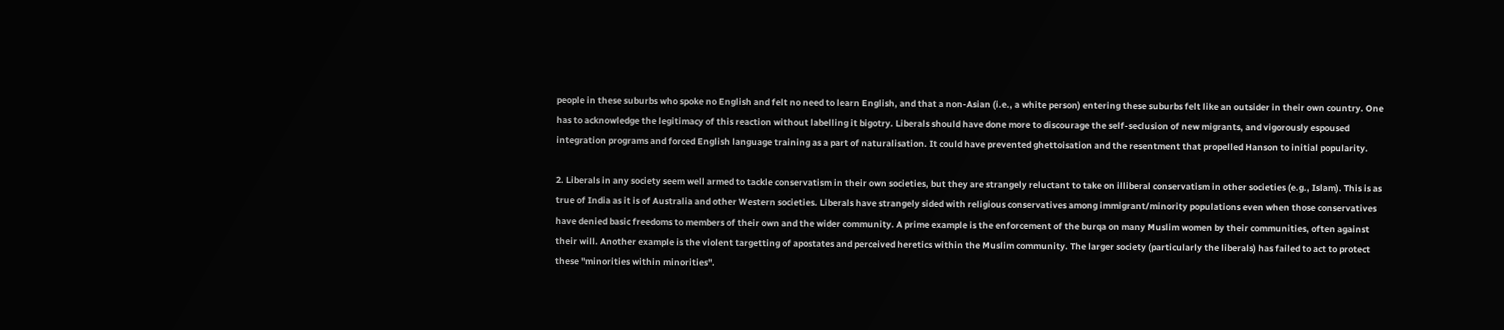people in these suburbs who spoke no English and felt no need to learn English, and that a non-Asian (i.e., a white person) entering these suburbs felt like an outsider in their own country. One has to acknowledge the legitimacy of this reaction without labelling it bigotry. Liberals should have done more to discourage the self-seclusion of new migrants, and vigorously espoused integration programs and forced English language training as a part of naturalisation. It could have prevented ghettoisation and the resentment that propelled Hanson to initial popularity.

2. Liberals in any society seem well armed to tackle conservatism in their own societies, but they are strangely reluctant to take on illiberal conservatism in other societies (e.g., Islam). This is as true of India as it is of Australia and other Western societies. Liberals have strangely sided with religious conservatives among immigrant/minority populations even when those conservatives have denied basic freedoms to members of their own and the wider community. A prime example is the enforcement of the burqa on many Muslim women by their communities, often against their will. Another example is the violent targetting of apostates and perceived heretics within the Muslim community. The larger society (particularly the liberals) has failed to act to protect these "minorities within minorities".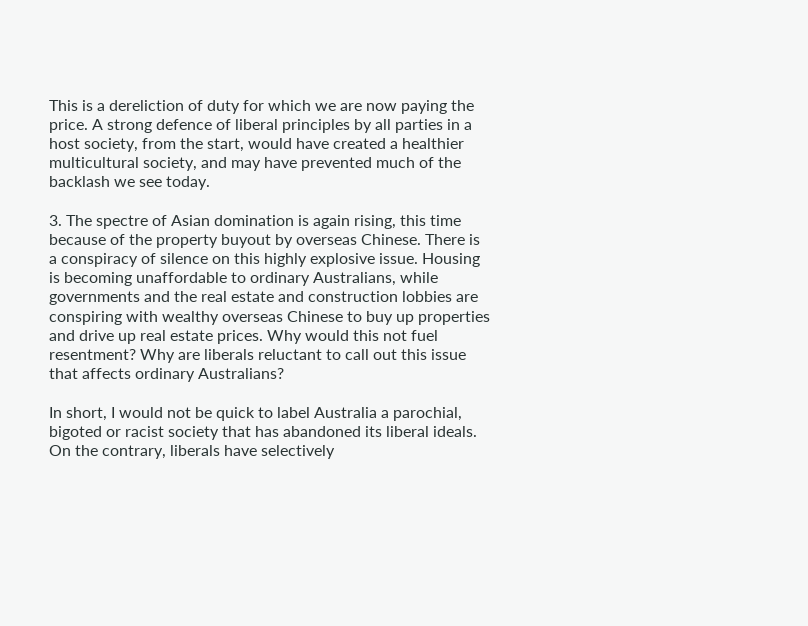This is a dereliction of duty for which we are now paying the price. A strong defence of liberal principles by all parties in a host society, from the start, would have created a healthier multicultural society, and may have prevented much of the backlash we see today.

3. The spectre of Asian domination is again rising, this time because of the property buyout by overseas Chinese. There is a conspiracy of silence on this highly explosive issue. Housing is becoming unaffordable to ordinary Australians, while governments and the real estate and construction lobbies are conspiring with wealthy overseas Chinese to buy up properties and drive up real estate prices. Why would this not fuel resentment? Why are liberals reluctant to call out this issue that affects ordinary Australians?

In short, I would not be quick to label Australia a parochial, bigoted or racist society that has abandoned its liberal ideals. On the contrary, liberals have selectively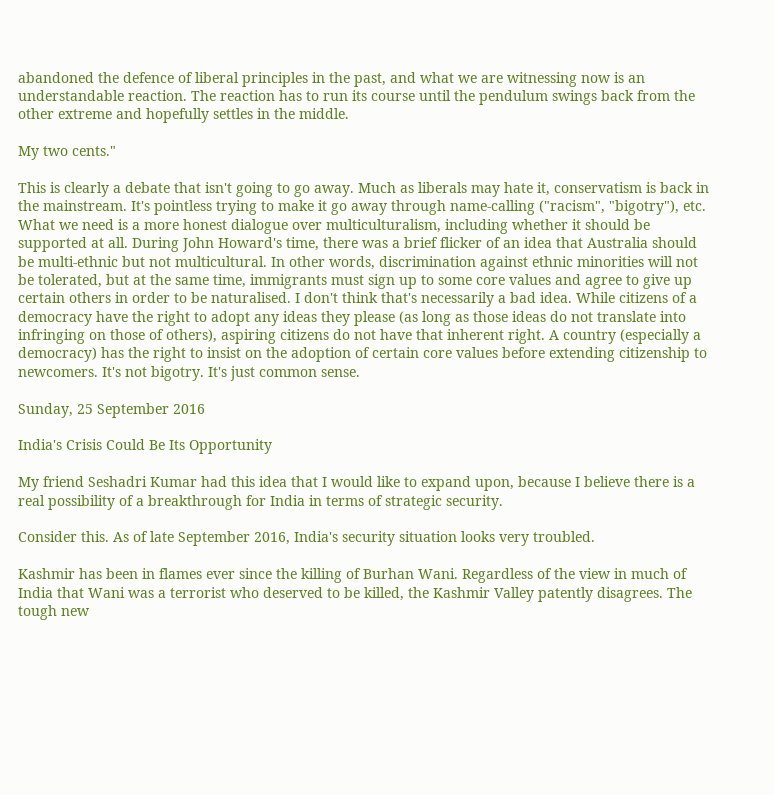abandoned the defence of liberal principles in the past, and what we are witnessing now is an understandable reaction. The reaction has to run its course until the pendulum swings back from the other extreme and hopefully settles in the middle.

My two cents."

This is clearly a debate that isn't going to go away. Much as liberals may hate it, conservatism is back in the mainstream. It's pointless trying to make it go away through name-calling ("racism", "bigotry"), etc. What we need is a more honest dialogue over multiculturalism, including whether it should be supported at all. During John Howard's time, there was a brief flicker of an idea that Australia should be multi-ethnic but not multicultural. In other words, discrimination against ethnic minorities will not be tolerated, but at the same time, immigrants must sign up to some core values and agree to give up certain others in order to be naturalised. I don't think that's necessarily a bad idea. While citizens of a democracy have the right to adopt any ideas they please (as long as those ideas do not translate into infringing on those of others), aspiring citizens do not have that inherent right. A country (especially a democracy) has the right to insist on the adoption of certain core values before extending citizenship to newcomers. It's not bigotry. It's just common sense.

Sunday, 25 September 2016

India's Crisis Could Be Its Opportunity

My friend Seshadri Kumar had this idea that I would like to expand upon, because I believe there is a real possibility of a breakthrough for India in terms of strategic security.

Consider this. As of late September 2016, India's security situation looks very troubled.

Kashmir has been in flames ever since the killing of Burhan Wani. Regardless of the view in much of India that Wani was a terrorist who deserved to be killed, the Kashmir Valley patently disagrees. The tough new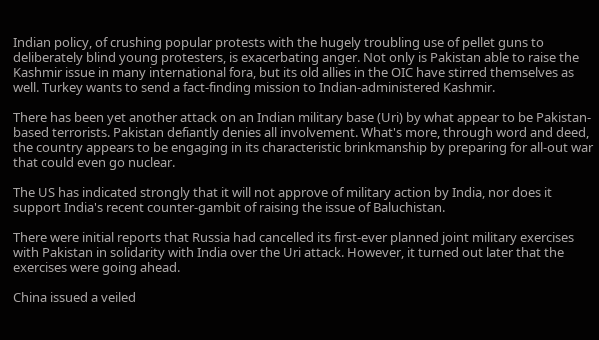Indian policy, of crushing popular protests with the hugely troubling use of pellet guns to deliberately blind young protesters, is exacerbating anger. Not only is Pakistan able to raise the Kashmir issue in many international fora, but its old allies in the OIC have stirred themselves as well. Turkey wants to send a fact-finding mission to Indian-administered Kashmir.

There has been yet another attack on an Indian military base (Uri) by what appear to be Pakistan-based terrorists. Pakistan defiantly denies all involvement. What's more, through word and deed, the country appears to be engaging in its characteristic brinkmanship by preparing for all-out war that could even go nuclear.

The US has indicated strongly that it will not approve of military action by India, nor does it support India's recent counter-gambit of raising the issue of Baluchistan.

There were initial reports that Russia had cancelled its first-ever planned joint military exercises with Pakistan in solidarity with India over the Uri attack. However, it turned out later that the exercises were going ahead.

China issued a veiled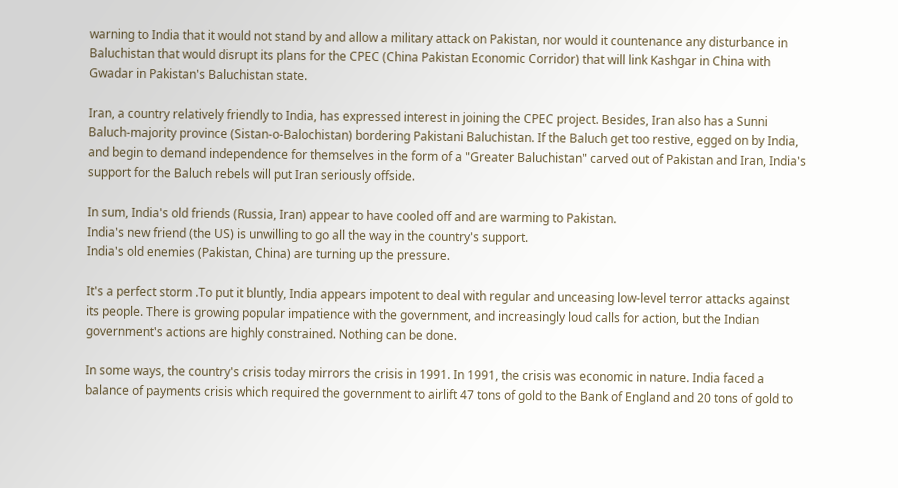warning to India that it would not stand by and allow a military attack on Pakistan, nor would it countenance any disturbance in Baluchistan that would disrupt its plans for the CPEC (China Pakistan Economic Corridor) that will link Kashgar in China with Gwadar in Pakistan's Baluchistan state.

Iran, a country relatively friendly to India, has expressed interest in joining the CPEC project. Besides, Iran also has a Sunni Baluch-majority province (Sistan-o-Balochistan) bordering Pakistani Baluchistan. If the Baluch get too restive, egged on by India, and begin to demand independence for themselves in the form of a "Greater Baluchistan" carved out of Pakistan and Iran, India's support for the Baluch rebels will put Iran seriously offside.

In sum, India's old friends (Russia, Iran) appear to have cooled off and are warming to Pakistan.
India's new friend (the US) is unwilling to go all the way in the country's support.
India's old enemies (Pakistan, China) are turning up the pressure.

It's a perfect storm .To put it bluntly, India appears impotent to deal with regular and unceasing low-level terror attacks against its people. There is growing popular impatience with the government, and increasingly loud calls for action, but the Indian government's actions are highly constrained. Nothing can be done.

In some ways, the country's crisis today mirrors the crisis in 1991. In 1991, the crisis was economic in nature. India faced a balance of payments crisis which required the government to airlift 47 tons of gold to the Bank of England and 20 tons of gold to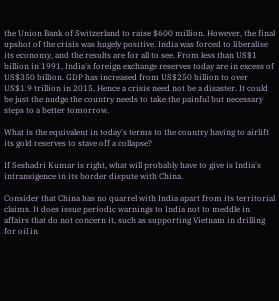the Union Bank of Switzerland to raise $600 million. However, the final upshot of the crisis was hugely positive. India was forced to liberalise its economy, and the results are for all to see. From less than US$1 billion in 1991, India's foreign exchange reserves today are in excess of US$350 billion. GDP has increased from US$250 billion to over US$1.9 trillion in 2015. Hence a crisis need not be a disaster. It could be just the nudge the country needs to take the painful but necessary steps to a better tomorrow.

What is the equivalent in today's terms to the country having to airlift its gold reserves to stave off a collapse?

If Seshadri Kumar is right, what will probably have to give is India's intransigence in its border dispute with China.

Consider that China has no quarrel with India apart from its territorial claims. It does issue periodic warnings to India not to meddle in affairs that do not concern it, such as supporting Vietnam in drilling for oil in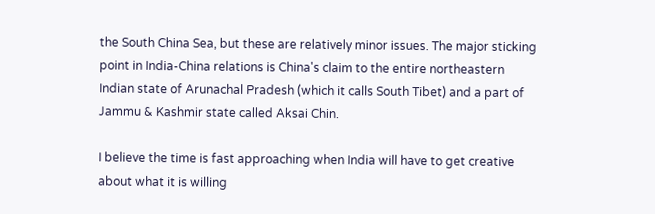the South China Sea, but these are relatively minor issues. The major sticking point in India-China relations is China's claim to the entire northeastern Indian state of Arunachal Pradesh (which it calls South Tibet) and a part of Jammu & Kashmir state called Aksai Chin.

I believe the time is fast approaching when India will have to get creative about what it is willing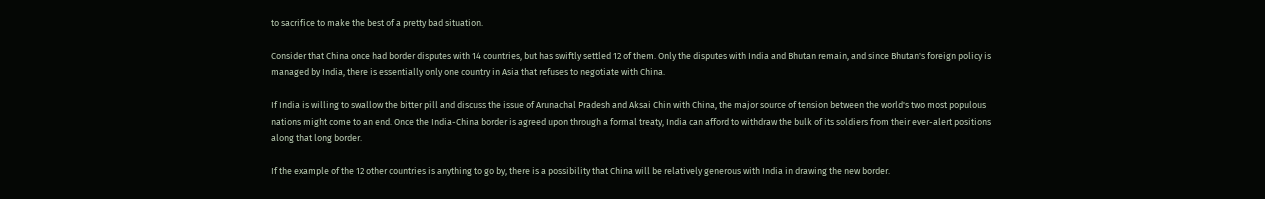to sacrifice to make the best of a pretty bad situation.

Consider that China once had border disputes with 14 countries, but has swiftly settled 12 of them. Only the disputes with India and Bhutan remain, and since Bhutan's foreign policy is managed by India, there is essentially only one country in Asia that refuses to negotiate with China.

If India is willing to swallow the bitter pill and discuss the issue of Arunachal Pradesh and Aksai Chin with China, the major source of tension between the world's two most populous nations might come to an end. Once the India-China border is agreed upon through a formal treaty, India can afford to withdraw the bulk of its soldiers from their ever-alert positions along that long border.

If the example of the 12 other countries is anything to go by, there is a possibility that China will be relatively generous with India in drawing the new border.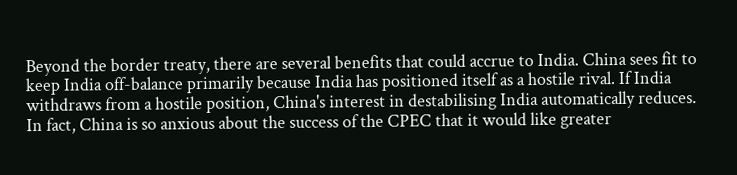Beyond the border treaty, there are several benefits that could accrue to India. China sees fit to keep India off-balance primarily because India has positioned itself as a hostile rival. If India withdraws from a hostile position, China's interest in destabilising India automatically reduces. In fact, China is so anxious about the success of the CPEC that it would like greater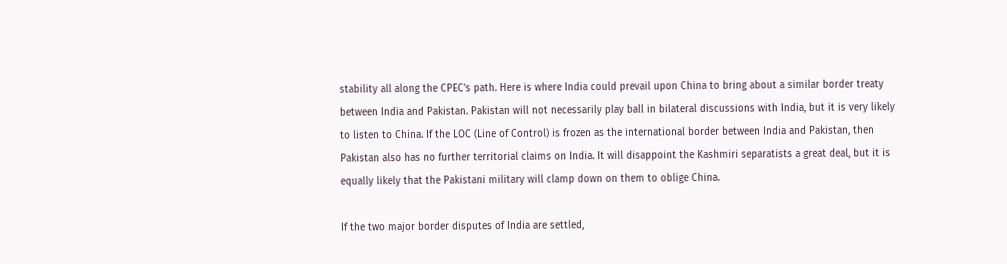stability all along the CPEC's path. Here is where India could prevail upon China to bring about a similar border treaty between India and Pakistan. Pakistan will not necessarily play ball in bilateral discussions with India, but it is very likely to listen to China. If the LOC (Line of Control) is frozen as the international border between India and Pakistan, then Pakistan also has no further territorial claims on India. It will disappoint the Kashmiri separatists a great deal, but it is equally likely that the Pakistani military will clamp down on them to oblige China.

If the two major border disputes of India are settled,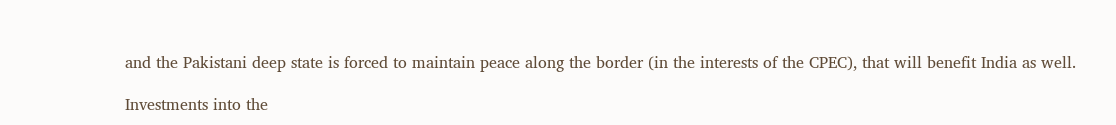and the Pakistani deep state is forced to maintain peace along the border (in the interests of the CPEC), that will benefit India as well.

Investments into the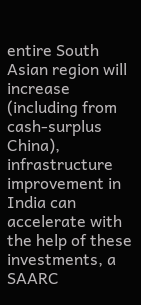entire South Asian region will increase (including from cash-surplus China), infrastructure improvement in India can accelerate with the help of these investments, a SAARC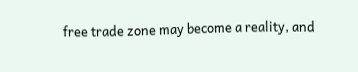free trade zone may become a reality, and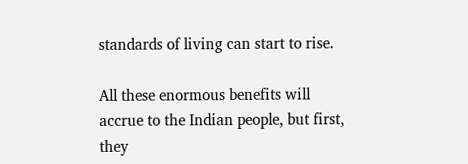standards of living can start to rise.

All these enormous benefits will accrue to the Indian people, but first, they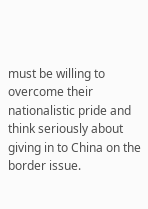must be willing to overcome their nationalistic pride and think seriously about giving in to China on the border issue.